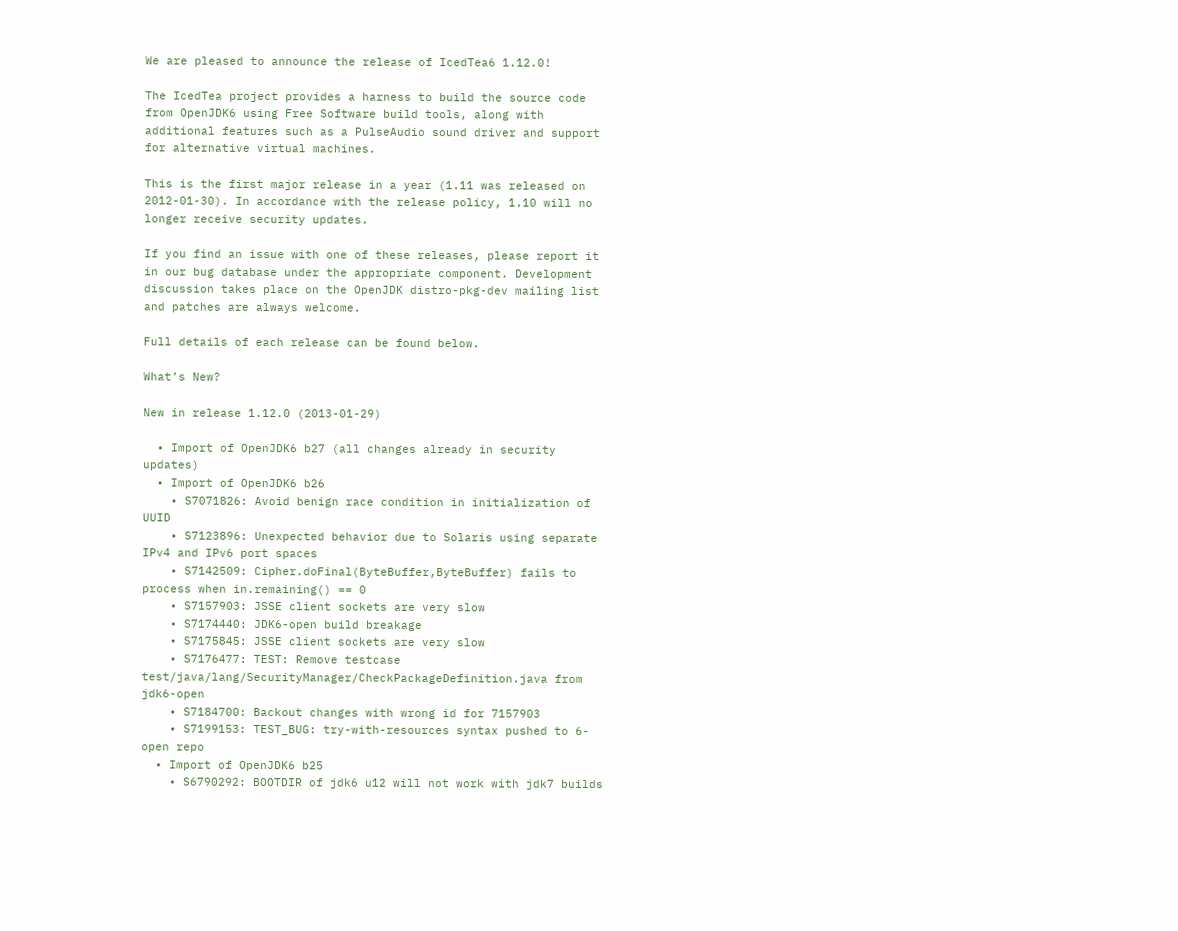We are pleased to announce the release of IcedTea6 1.12.0!

The IcedTea project provides a harness to build the source code from OpenJDK6 using Free Software build tools, along with additional features such as a PulseAudio sound driver and support for alternative virtual machines.

This is the first major release in a year (1.11 was released on 2012-01-30). In accordance with the release policy, 1.10 will no longer receive security updates.

If you find an issue with one of these releases, please report it in our bug database under the appropriate component. Development discussion takes place on the OpenJDK distro-pkg-dev mailing list and patches are always welcome.

Full details of each release can be found below.

What’s New?

New in release 1.12.0 (2013-01-29)

  • Import of OpenJDK6 b27 (all changes already in security updates)
  • Import of OpenJDK6 b26
    • S7071826: Avoid benign race condition in initialization of UUID
    • S7123896: Unexpected behavior due to Solaris using separate IPv4 and IPv6 port spaces
    • S7142509: Cipher.doFinal(ByteBuffer,ByteBuffer) fails to process when in.remaining() == 0
    • S7157903: JSSE client sockets are very slow
    • S7174440: JDK6-open build breakage
    • S7175845: JSSE client sockets are very slow
    • S7176477: TEST: Remove testcase test/java/lang/SecurityManager/CheckPackageDefinition.java from jdk6-open
    • S7184700: Backout changes with wrong id for 7157903
    • S7199153: TEST_BUG: try-with-resources syntax pushed to 6-open repo
  • Import of OpenJDK6 b25
    • S6790292: BOOTDIR of jdk6 u12 will not work with jdk7 builds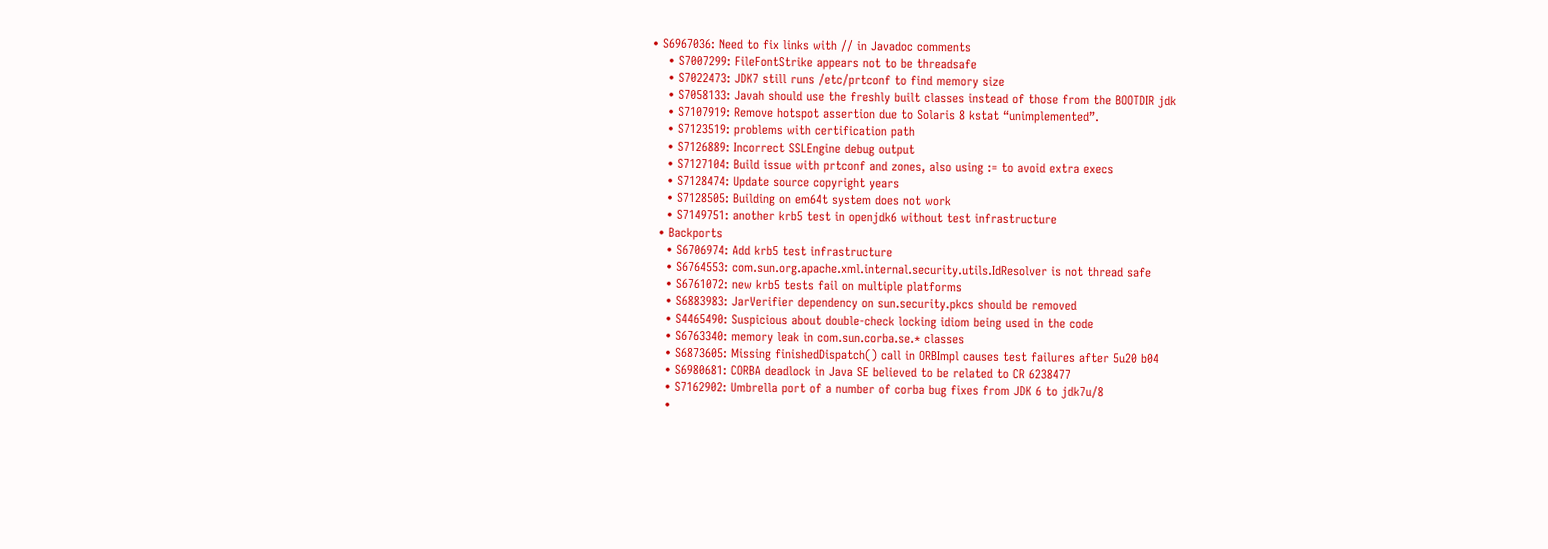• S6967036: Need to fix links with // in Javadoc comments
    • S7007299: FileFontStrike appears not to be threadsafe
    • S7022473: JDK7 still runs /etc/prtconf to find memory size
    • S7058133: Javah should use the freshly built classes instead of those from the BOOTDIR jdk
    • S7107919: Remove hotspot assertion due to Solaris 8 kstat “unimplemented”.
    • S7123519: problems with certification path
    • S7126889: Incorrect SSLEngine debug output
    • S7127104: Build issue with prtconf and zones, also using := to avoid extra execs
    • S7128474: Update source copyright years
    • S7128505: Building on em64t system does not work
    • S7149751: another krb5 test in openjdk6 without test infrastructure
  • Backports
    • S6706974: Add krb5 test infrastructure
    • S6764553: com.sun.org.apache.xml.internal.security.utils.IdResolver is not thread safe
    • S6761072: new krb5 tests fail on multiple platforms
    • S6883983: JarVerifier dependency on sun.security.pkcs should be removed
    • S4465490: Suspicious about double-check locking idiom being used in the code
    • S6763340: memory leak in com.sun.corba.se.* classes
    • S6873605: Missing finishedDispatch() call in ORBImpl causes test failures after 5u20 b04
    • S6980681: CORBA deadlock in Java SE believed to be related to CR 6238477
    • S7162902: Umbrella port of a number of corba bug fixes from JDK 6 to jdk7u/8
    •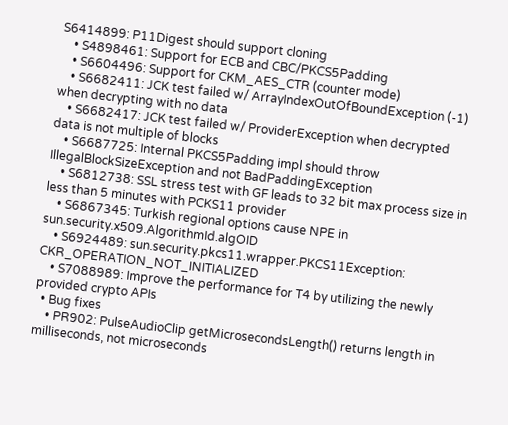S6414899: P11Digest should support cloning
    • S4898461: Support for ECB and CBC/PKCS5Padding
    • S6604496: Support for CKM_AES_CTR (counter mode)
    • S6682411: JCK test failed w/ ArrayIndexOutOfBoundException (-1) when decrypting with no data
    • S6682417: JCK test failed w/ ProviderException when decrypted data is not multiple of blocks
    • S6687725: Internal PKCS5Padding impl should throw IllegalBlockSizeException and not BadPaddingException
    • S6812738: SSL stress test with GF leads to 32 bit max process size in less than 5 minutes with PCKS11 provider
    • S6867345: Turkish regional options cause NPE in sun.security.x509.AlgorithmId.algOID
    • S6924489: sun.security.pkcs11.wrapper.PKCS11Exception: CKR_OPERATION_NOT_INITIALIZED
    • S7088989: Improve the performance for T4 by utilizing the newly provided crypto APIs
  • Bug fixes
    • PR902: PulseAudioClip getMicrosecondsLength() returns length in milliseconds, not microseconds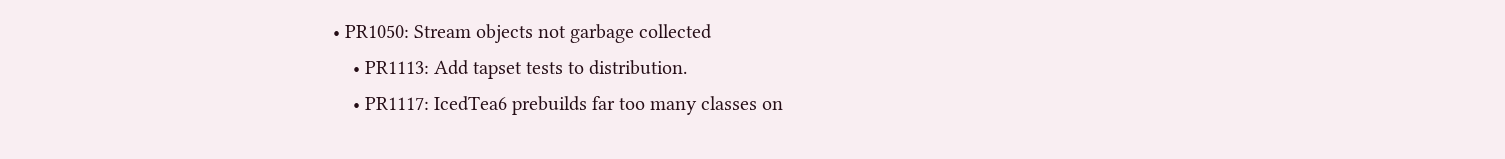• PR1050: Stream objects not garbage collected
    • PR1113: Add tapset tests to distribution.
    • PR1117: IcedTea6 prebuilds far too many classes on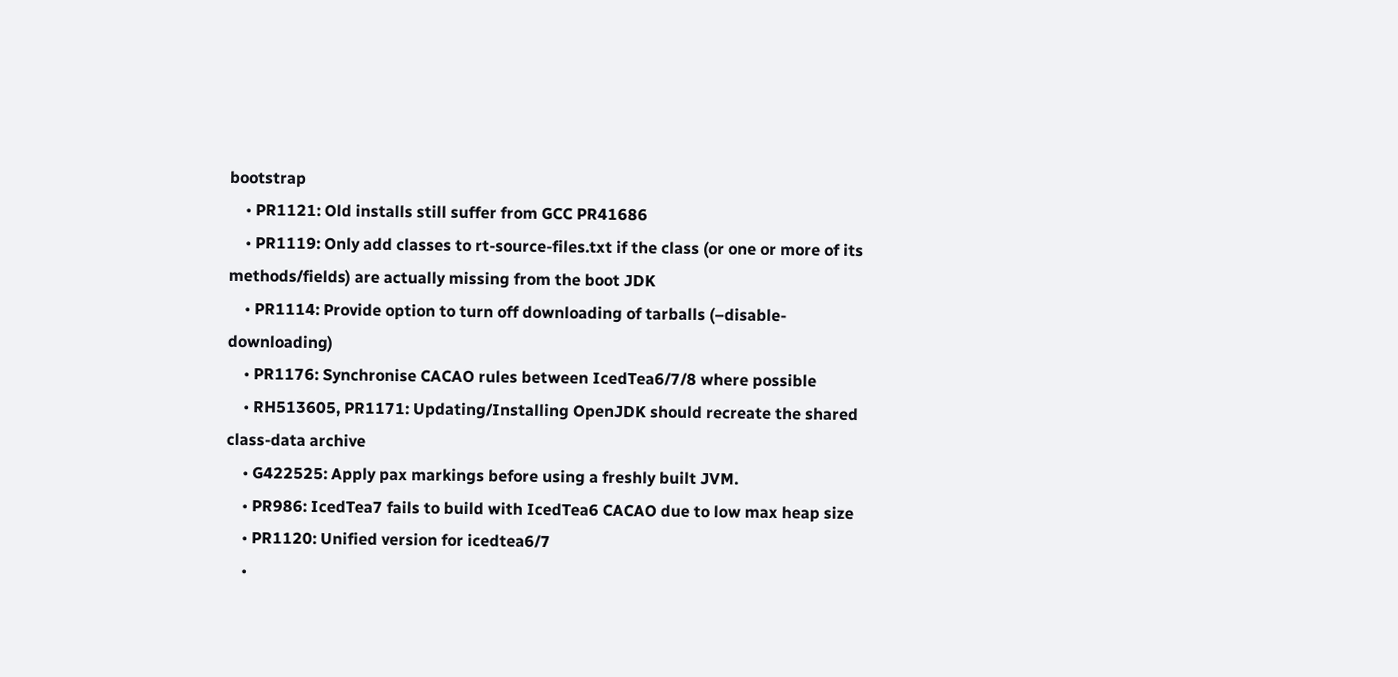bootstrap
    • PR1121: Old installs still suffer from GCC PR41686
    • PR1119: Only add classes to rt-source-files.txt if the class (or one or more of its methods/fields) are actually missing from the boot JDK
    • PR1114: Provide option to turn off downloading of tarballs (–disable-downloading)
    • PR1176: Synchronise CACAO rules between IcedTea6/7/8 where possible
    • RH513605, PR1171: Updating/Installing OpenJDK should recreate the shared class-data archive
    • G422525: Apply pax markings before using a freshly built JVM.
    • PR986: IcedTea7 fails to build with IcedTea6 CACAO due to low max heap size
    • PR1120: Unified version for icedtea6/7
    •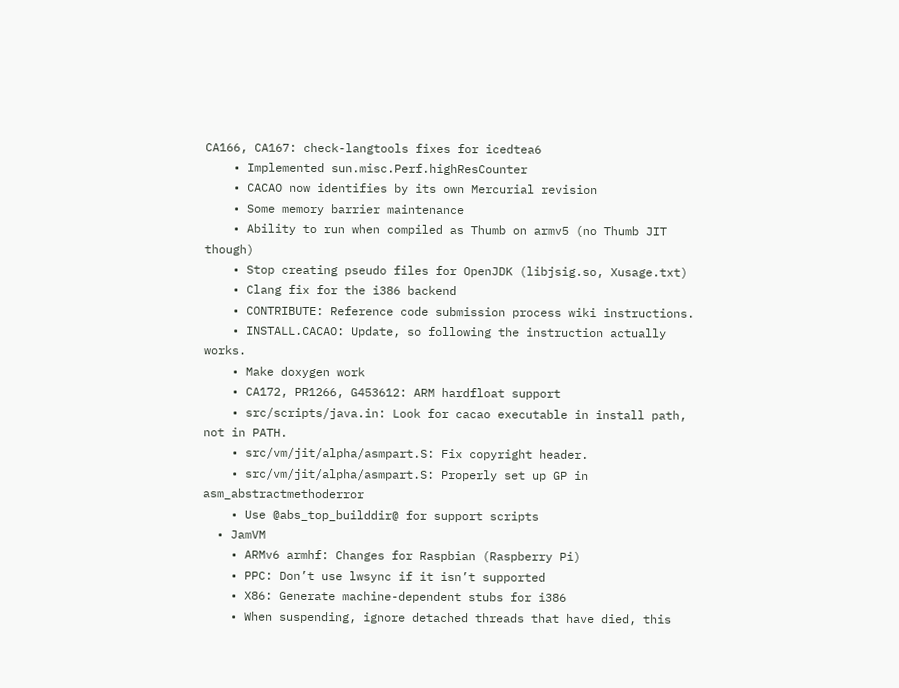CA166, CA167: check-langtools fixes for icedtea6
    • Implemented sun.misc.Perf.highResCounter
    • CACAO now identifies by its own Mercurial revision
    • Some memory barrier maintenance
    • Ability to run when compiled as Thumb on armv5 (no Thumb JIT though)
    • Stop creating pseudo files for OpenJDK (libjsig.so, Xusage.txt)
    • Clang fix for the i386 backend
    • CONTRIBUTE: Reference code submission process wiki instructions.
    • INSTALL.CACAO: Update, so following the instruction actually works.
    • Make doxygen work
    • CA172, PR1266, G453612: ARM hardfloat support
    • src/scripts/java.in: Look for cacao executable in install path, not in PATH.
    • src/vm/jit/alpha/asmpart.S: Fix copyright header.
    • src/vm/jit/alpha/asmpart.S: Properly set up GP in asm_abstractmethoderror
    • Use @abs_top_builddir@ for support scripts
  • JamVM
    • ARMv6 armhf: Changes for Raspbian (Raspberry Pi)
    • PPC: Don’t use lwsync if it isn’t supported
    • X86: Generate machine-dependent stubs for i386
    • When suspending, ignore detached threads that have died, this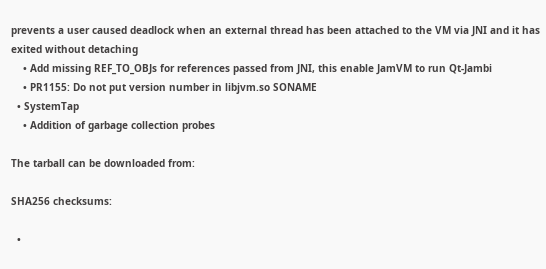prevents a user caused deadlock when an external thread has been attached to the VM via JNI and it has exited without detaching
    • Add missing REF_TO_OBJs for references passed from JNI, this enable JamVM to run Qt-Jambi
    • PR1155: Do not put version number in libjvm.so SONAME
  • SystemTap
    • Addition of garbage collection probes

The tarball can be downloaded from:

SHA256 checksums:

  •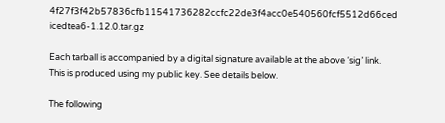4f27f3f42b57836cfb11541736282ccfc22de3f4acc0e540560fcf5512d66ced icedtea6-1.12.0.tar.gz

Each tarball is accompanied by a digital signature available at the above ‘sig’ link. This is produced using my public key. See details below.

The following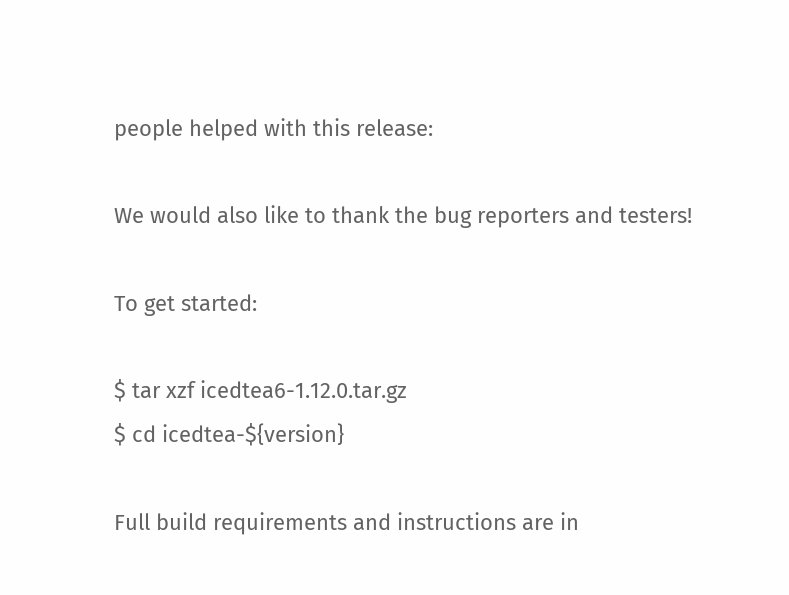people helped with this release:

We would also like to thank the bug reporters and testers!

To get started:

$ tar xzf icedtea6-1.12.0.tar.gz
$ cd icedtea-${version}

Full build requirements and instructions are in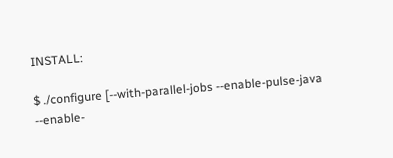INSTALL:

$ ./configure [--with-parallel-jobs --enable-pulse-java
--enable-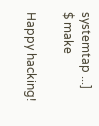systemtap ...]
$ make

Happy hacking!